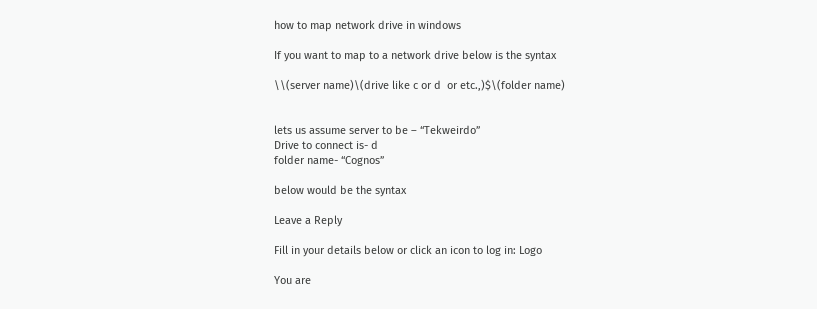how to map network drive in windows

If you want to map to a network drive below is the syntax

\\(server name)\(drive like c or d  or etc.,)$\(folder name)


lets us assume server to be – “Tekweirdo”
Drive to connect is- d
folder name- “Cognos”

below would be the syntax

Leave a Reply

Fill in your details below or click an icon to log in: Logo

You are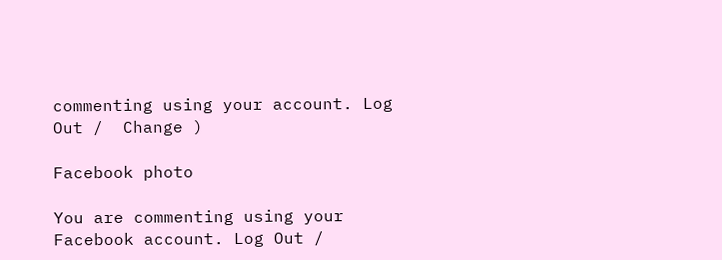commenting using your account. Log Out /  Change )

Facebook photo

You are commenting using your Facebook account. Log Out /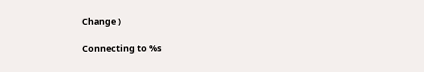Change )

Connecting to %s